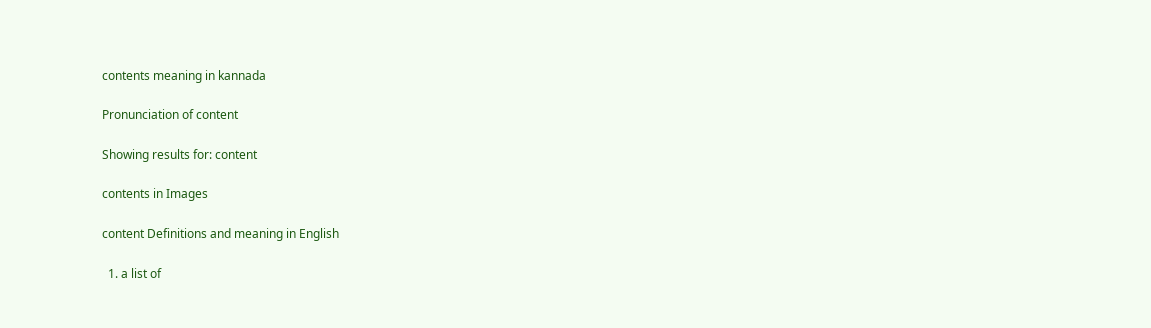contents meaning in kannada

Pronunciation of content

Showing results for: content

contents in Images

content Definitions and meaning in English

  1. a list of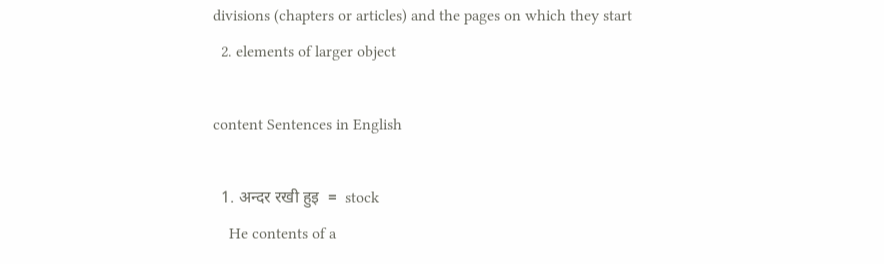divisions (chapters or articles) and the pages on which they start
  2. elements of larger object

content Sentences in English

  1. अन्दर रखी हुइ  =  stock
    He contents of a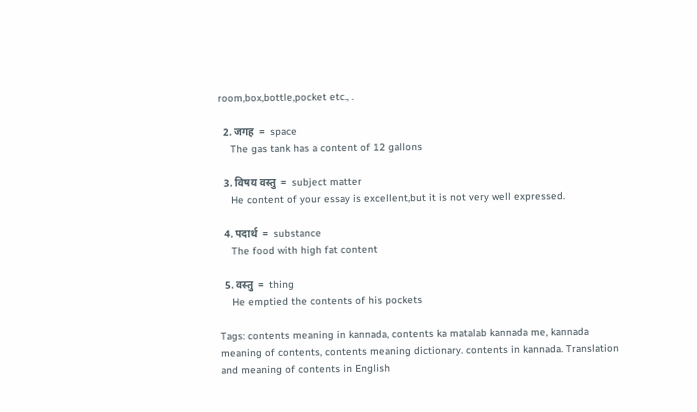room,box,bottle,pocket etc., .

  2. जगह  =  space
    The gas tank has a content of 12 gallons

  3. विषय वस्तु  =  subject matter
    He content of your essay is excellent,but it is not very well expressed.

  4. पदार्थ  =  substance
    The food with high fat content

  5. वस्तु  =  thing
    He emptied the contents of his pockets

Tags: contents meaning in kannada, contents ka matalab kannada me, kannada meaning of contents, contents meaning dictionary. contents in kannada. Translation and meaning of contents in English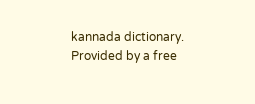kannada dictionary. Provided by a free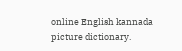online English kannada picture dictionary.